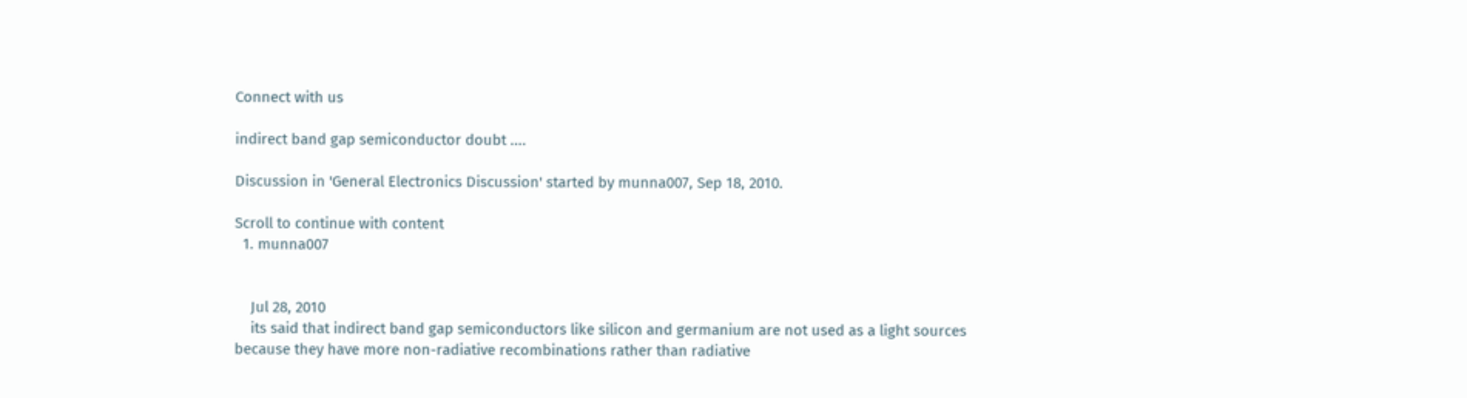Connect with us

indirect band gap semiconductor doubt ....

Discussion in 'General Electronics Discussion' started by munna007, Sep 18, 2010.

Scroll to continue with content
  1. munna007


    Jul 28, 2010
    its said that indirect band gap semiconductors like silicon and germanium are not used as a light sources because they have more non-radiative recombinations rather than radiative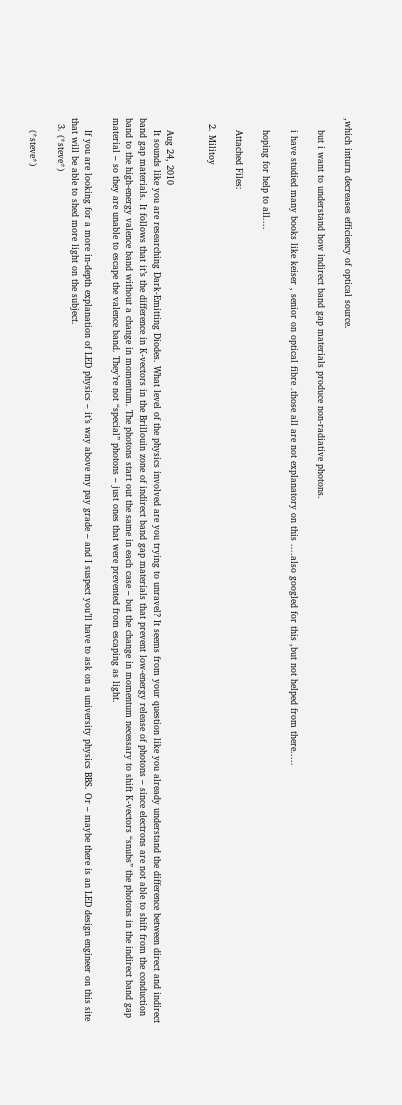,which inturn decreases efficiency of optical source.

    but i want to understand how indirect band gap materials produce non-radiative photons.

    i have studied many books like keiser , senior on optical fibre .those all are not explanatory on this ....also googled for this ,but not helped from there.....

    hoping for help to all....

    Attached Files:

  2. Militoy


    Aug 24, 2010
    It sounds like you are researching Dark-Emitting Diodes. What level of the physics involved are you trying to unravel? It seems from your question like you already understand the difference between direct and indirect band gap materials. It follows that it’s the difference in K-vectors in the Brillouin zone of indirect band gap materials that prevent low-energy release of photons – since electrons are not able to shift from the conduction band to the high-energy valence band without a change in momentum. The photons start out the same in each case – but the change in momentum necessary to shift K-vectors “snubs” the photons in the indirect band gap material – so they are unable to escape the valence band. They’re not “special” photons – just ones that were prevented from escaping as light.

    If you are looking for a more in-depth explanation of LED physics – it’s way above my pay grade – and I suspect you’ll have to ask on a university physics BBS. Or – maybe there is an LED design engineer on this site that will be able to shed more light on the subject.
  3. (*steve*)

    (*steve*)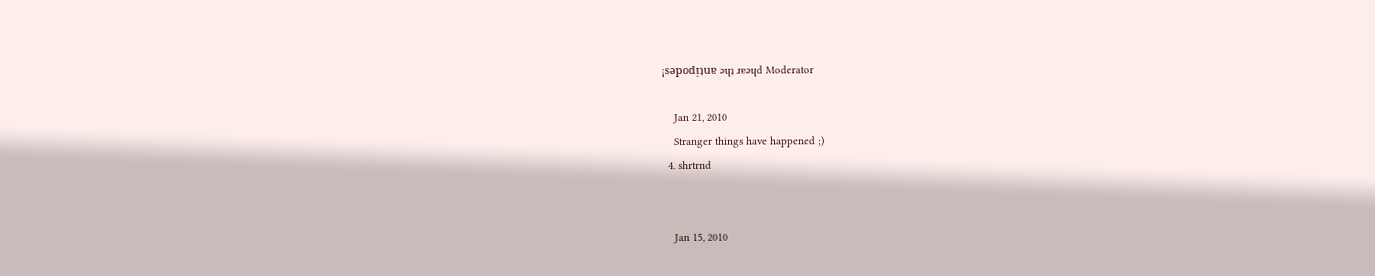¡sǝpodᴉʇuɐ ǝɥʇ ɹɐǝɥd Moderator

    Jan 21, 2010
    Stranger things have happened ;)
  4. shrtrnd


    Jan 15, 2010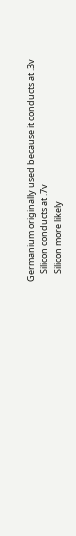Germanium originally used because it conducts at .3v
    Silicon conducts at .7v
    Silicon more likely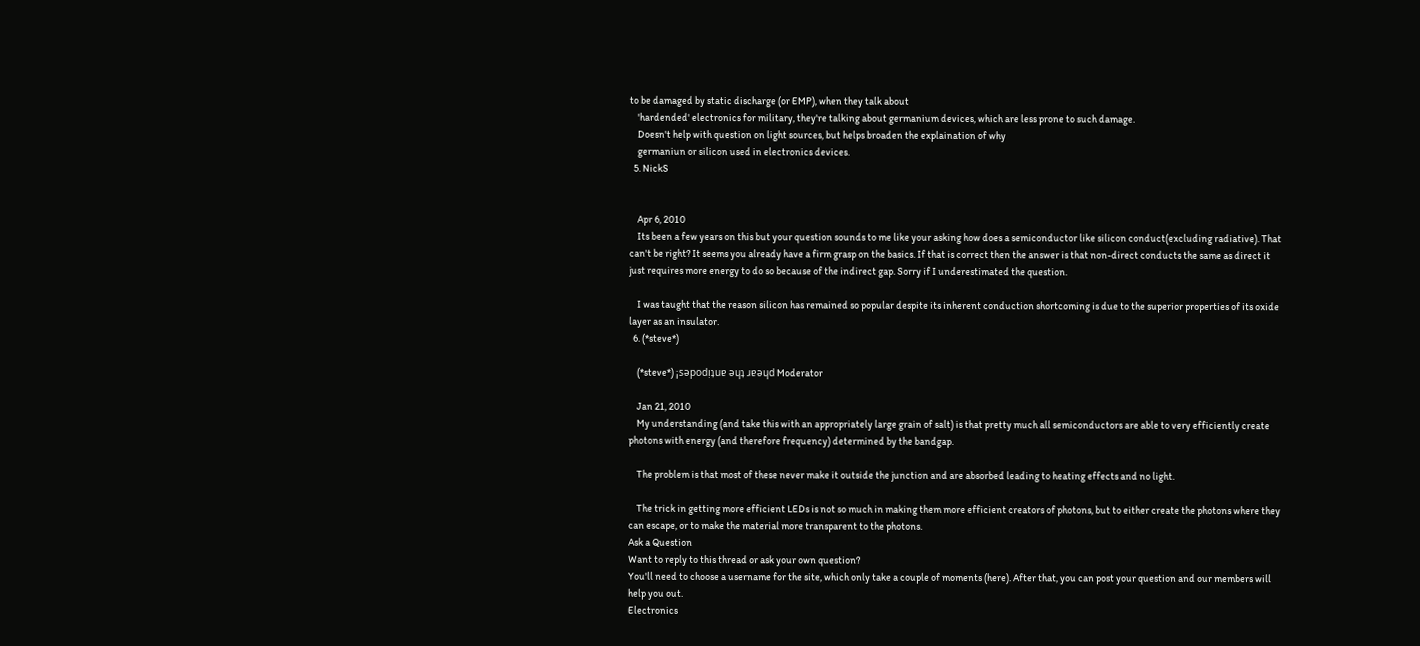to be damaged by static discharge (or EMP), when they talk about
    'hardended' electronics for military, they're talking about germanium devices, which are less prone to such damage.
    Doesn't help with question on light sources, but helps broaden the explaination of why
    germaniun or silicon used in electronics devices.
  5. NickS


    Apr 6, 2010
    Its been a few years on this but your question sounds to me like your asking how does a semiconductor like silicon conduct(excluding radiative). That can't be right? It seems you already have a firm grasp on the basics. If that is correct then the answer is that non-direct conducts the same as direct it just requires more energy to do so because of the indirect gap. Sorry if I underestimated the question.

    I was taught that the reason silicon has remained so popular despite its inherent conduction shortcoming is due to the superior properties of its oxide layer as an insulator.
  6. (*steve*)

    (*steve*) ¡sǝpodᴉʇuɐ ǝɥʇ ɹɐǝɥd Moderator

    Jan 21, 2010
    My understanding (and take this with an appropriately large grain of salt) is that pretty much all semiconductors are able to very efficiently create photons with energy (and therefore frequency) determined by the bandgap.

    The problem is that most of these never make it outside the junction and are absorbed leading to heating effects and no light.

    The trick in getting more efficient LEDs is not so much in making them more efficient creators of photons, but to either create the photons where they can escape, or to make the material more transparent to the photons.
Ask a Question
Want to reply to this thread or ask your own question?
You'll need to choose a username for the site, which only take a couple of moments (here). After that, you can post your question and our members will help you out.
Electronics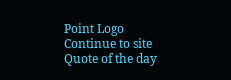Point Logo
Continue to site
Quote of the day